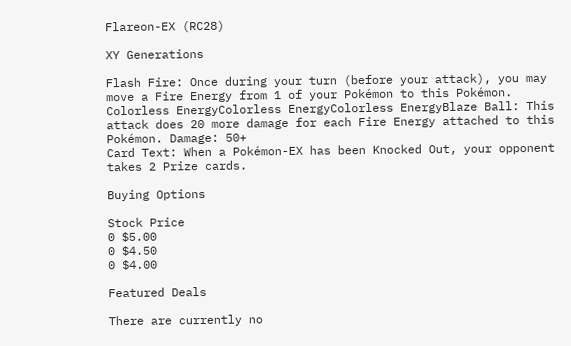Flareon-EX (RC28)

XY Generations

Flash Fire: Once during your turn (before your attack), you may move a Fire Energy from 1 of your Pokémon to this Pokémon.
Colorless EnergyColorless EnergyColorless EnergyBlaze Ball: This attack does 20 more damage for each Fire Energy attached to this Pokémon. Damage: 50+
Card Text: When a Pokémon-EX has been Knocked Out, your opponent takes 2 Prize cards.

Buying Options

Stock Price
0 $5.00
0 $4.50
0 $4.00

Featured Deals

There are currently no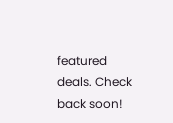featured deals. Check back soon!